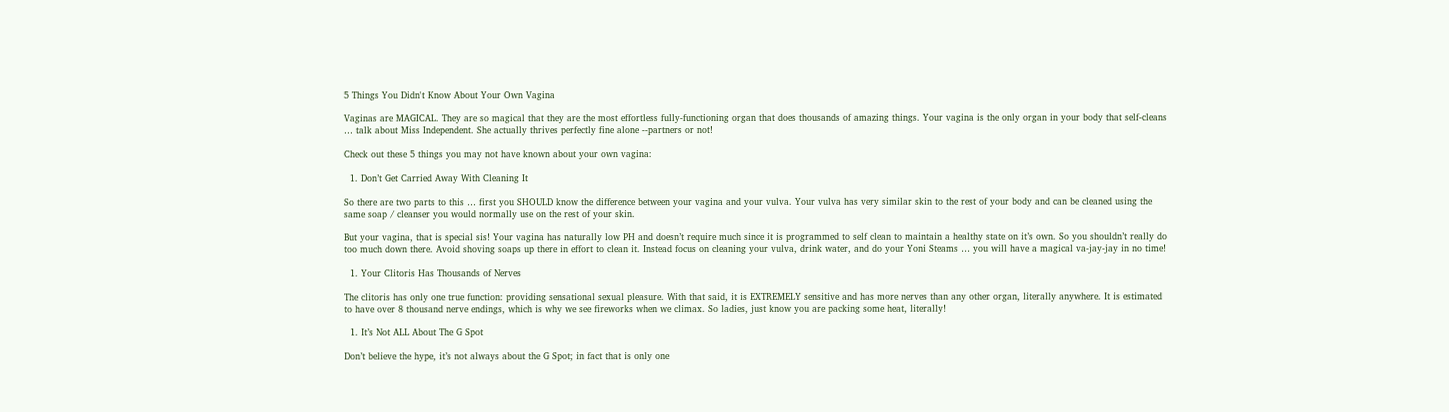5 Things You Didn't Know About Your Own Vagina

Vaginas are MAGICAL. They are so magical that they are the most effortless fully-functioning organ that does thousands of amazing things. Your vagina is the only organ in your body that self-cleans … talk about Miss Independent. She actually thrives perfectly fine alone --partners or not!

Check out these 5 things you may not have known about your own vagina:

  1. Don’t Get Carried Away With Cleaning It

So there are two parts to this … first you SHOULD know the difference between your vagina and your vulva. Your vulva has very similar skin to the rest of your body and can be cleaned using the same soap / cleanser you would normally use on the rest of your skin.

But your vagina, that is special sis! Your vagina has naturally low PH and doesn’t require much since it is programmed to self clean to maintain a healthy state on it’s own. So you shouldn’t really do too much down there. Avoid shoving soaps up there in effort to clean it. Instead focus on cleaning your vulva, drink water, and do your Yoni Steams … you will have a magical va-jay-jay in no time!

  1. Your Clitoris Has Thousands of Nerves

The clitoris has only one true function: providing sensational sexual pleasure. With that said, it is EXTREMELY sensitive and has more nerves than any other organ, literally anywhere. It is estimated to have over 8 thousand nerve endings, which is why we see fireworks when we climax. So ladies, just know you are packing some heat, literally!

  1. It’s Not ALL About The G Spot

Don’t believe the hype, it’s not always about the G Spot; in fact that is only one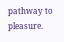pathway to pleasure.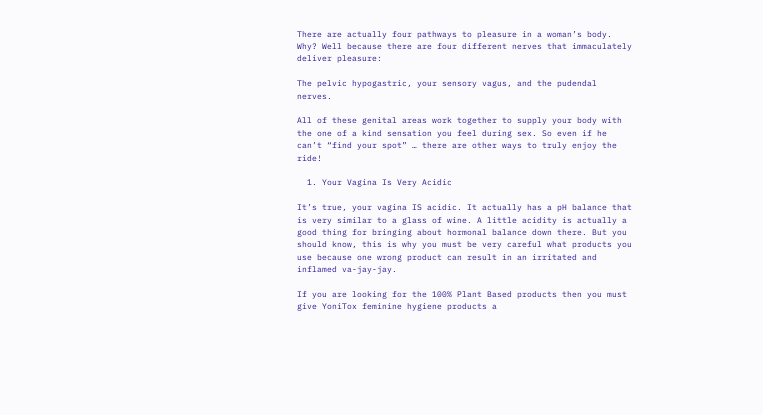There are actually four pathways to pleasure in a woman’s body. Why? Well because there are four different nerves that immaculately deliver pleasure:

The pelvic hypogastric, your sensory vagus, and the pudendal nerves.

All of these genital areas work together to supply your body with the one of a kind sensation you feel during sex. So even if he can’t “find your spot” … there are other ways to truly enjoy the ride!

  1. Your Vagina Is Very Acidic

It’s true, your vagina IS acidic. It actually has a pH balance that is very similar to a glass of wine. A little acidity is actually a good thing for bringing about hormonal balance down there. But you should know, this is why you must be very careful what products you use because one wrong product can result in an irritated and inflamed va-jay-jay.

If you are looking for the 100% Plant Based products then you must give YoniTox feminine hygiene products a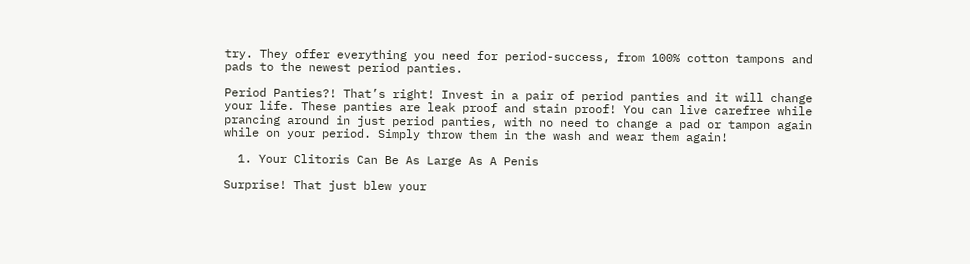try. They offer everything you need for period-success, from 100% cotton tampons and pads to the newest period panties.

Period Panties?! That’s right! Invest in a pair of period panties and it will change your life. These panties are leak proof and stain proof! You can live carefree while prancing around in just period panties, with no need to change a pad or tampon again while on your period. Simply throw them in the wash and wear them again!

  1. Your Clitoris Can Be As Large As A Penis

Surprise! That just blew your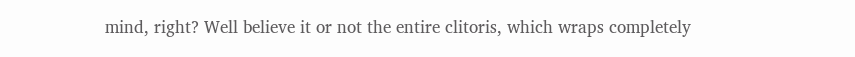mind, right? Well believe it or not the entire clitoris, which wraps completely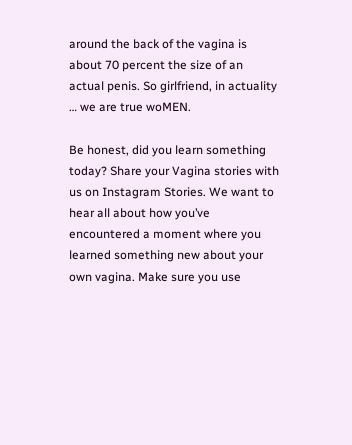around the back of the vagina is about 70 percent the size of an actual penis. So girlfriend, in actuality … we are true woMEN.

Be honest, did you learn something today? Share your Vagina stories with us on Instagram Stories. We want to hear all about how you’ve encountered a moment where you learned something new about your own vagina. Make sure you use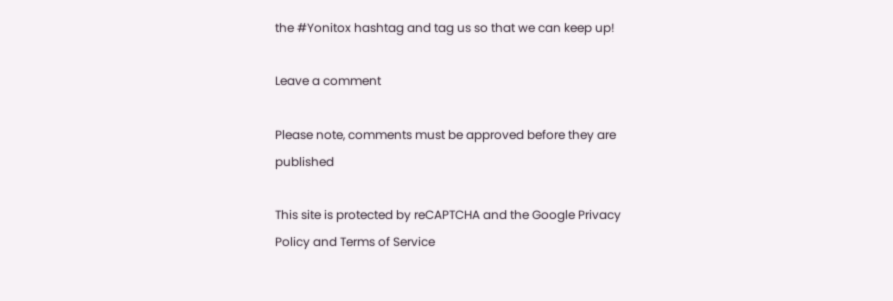the #Yonitox hashtag and tag us so that we can keep up!

Leave a comment

Please note, comments must be approved before they are published

This site is protected by reCAPTCHA and the Google Privacy Policy and Terms of Service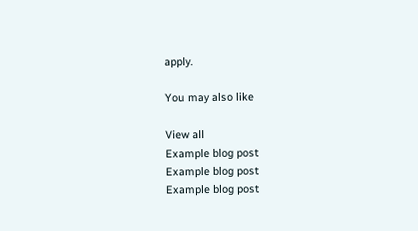apply.

You may also like

View all
Example blog post
Example blog post
Example blog post